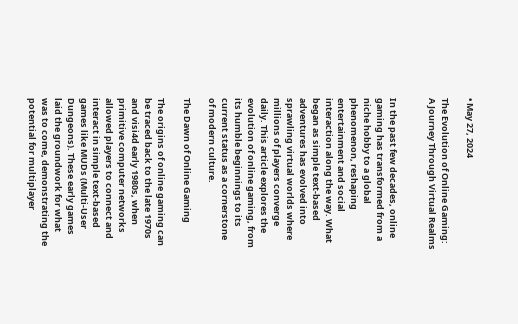• May 27, 2024

The Evolution of Online Gaming: A Journey Through Virtual Realms


In the past few decades, online gaming has transformed from a niche hobby to a global phenomenon, reshaping entertainment and social interaction along the way. What began as simple text-based adventures has evolved into sprawling virtual worlds where millions of players converge daily. This article explores the evolution of online gaming, from its humble beginnings to its current status as a cornerstone of modern culture.

The Dawn of Online Gaming

The origins of online gaming can be traced back to the late 1970s and visi4d early 1980s, when primitive computer networks allowed players to connect and interact in simple text-based games like MUDs (Multi-User Dungeons). These early games laid the groundwork for what was to come, demonstrating the potential for multiplayer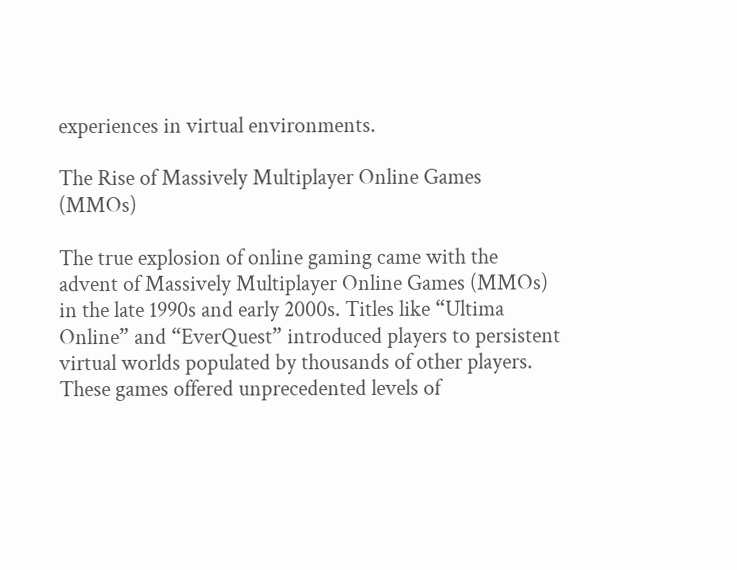experiences in virtual environments.

The Rise of Massively Multiplayer Online Games (MMOs)

The true explosion of online gaming came with the advent of Massively Multiplayer Online Games (MMOs) in the late 1990s and early 2000s. Titles like “Ultima Online” and “EverQuest” introduced players to persistent virtual worlds populated by thousands of other players. These games offered unprecedented levels of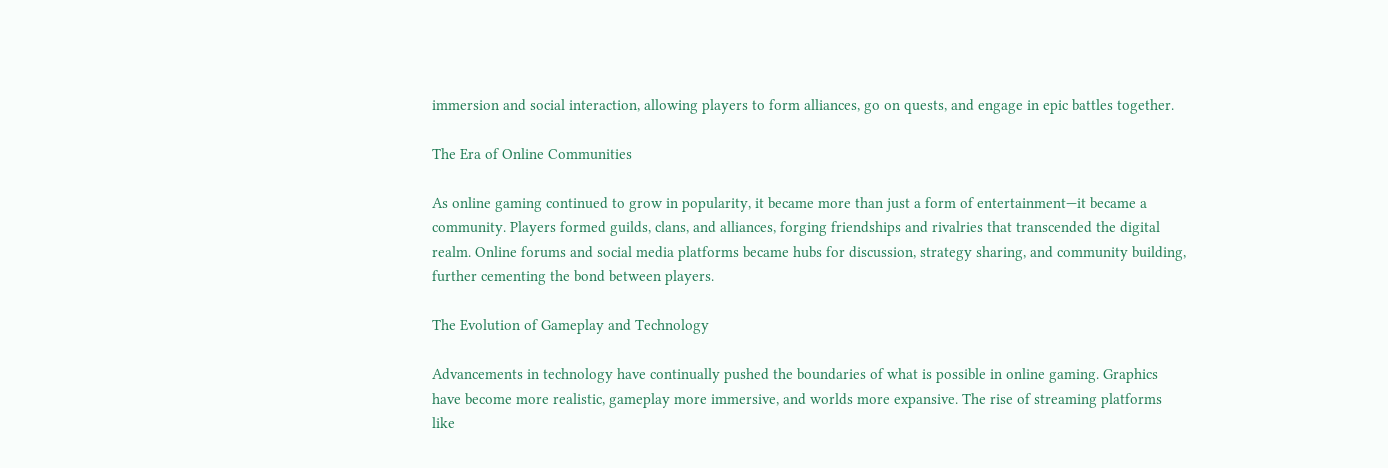immersion and social interaction, allowing players to form alliances, go on quests, and engage in epic battles together.

The Era of Online Communities

As online gaming continued to grow in popularity, it became more than just a form of entertainment—it became a community. Players formed guilds, clans, and alliances, forging friendships and rivalries that transcended the digital realm. Online forums and social media platforms became hubs for discussion, strategy sharing, and community building, further cementing the bond between players.

The Evolution of Gameplay and Technology

Advancements in technology have continually pushed the boundaries of what is possible in online gaming. Graphics have become more realistic, gameplay more immersive, and worlds more expansive. The rise of streaming platforms like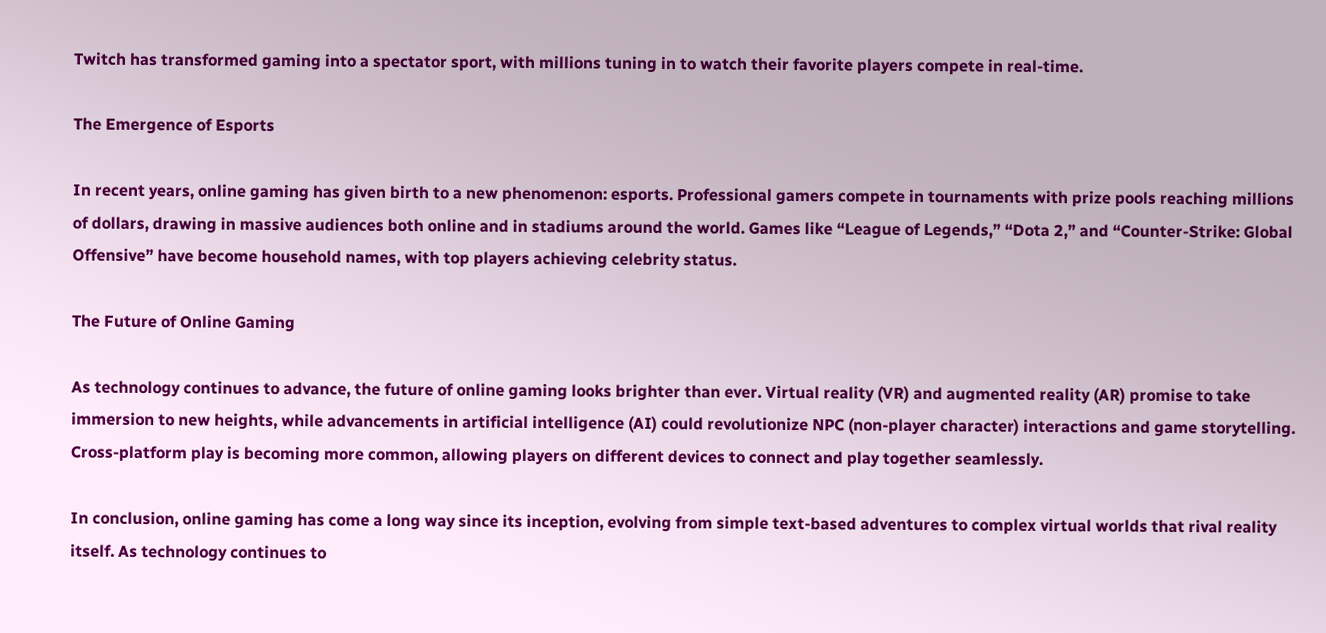Twitch has transformed gaming into a spectator sport, with millions tuning in to watch their favorite players compete in real-time.

The Emergence of Esports

In recent years, online gaming has given birth to a new phenomenon: esports. Professional gamers compete in tournaments with prize pools reaching millions of dollars, drawing in massive audiences both online and in stadiums around the world. Games like “League of Legends,” “Dota 2,” and “Counter-Strike: Global Offensive” have become household names, with top players achieving celebrity status.

The Future of Online Gaming

As technology continues to advance, the future of online gaming looks brighter than ever. Virtual reality (VR) and augmented reality (AR) promise to take immersion to new heights, while advancements in artificial intelligence (AI) could revolutionize NPC (non-player character) interactions and game storytelling. Cross-platform play is becoming more common, allowing players on different devices to connect and play together seamlessly.

In conclusion, online gaming has come a long way since its inception, evolving from simple text-based adventures to complex virtual worlds that rival reality itself. As technology continues to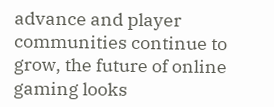advance and player communities continue to grow, the future of online gaming looks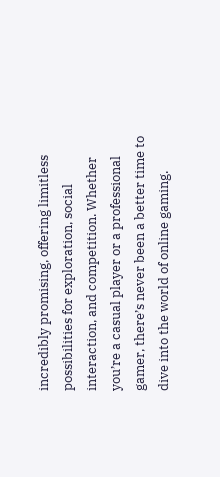incredibly promising, offering limitless possibilities for exploration, social interaction, and competition. Whether you’re a casual player or a professional gamer, there’s never been a better time to dive into the world of online gaming.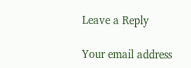Leave a Reply

Your email address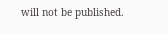will not be published.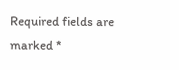Required fields are marked *